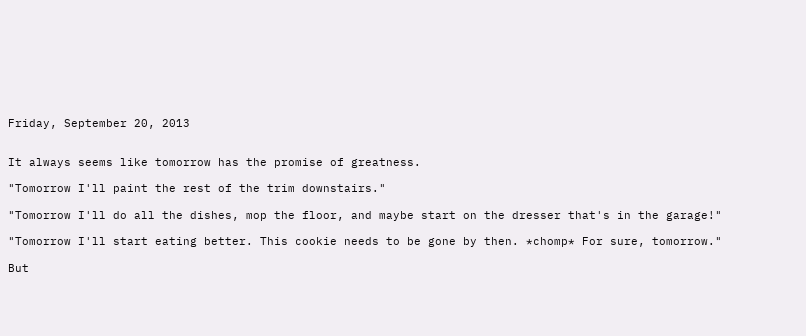Friday, September 20, 2013


It always seems like tomorrow has the promise of greatness.

"Tomorrow I'll paint the rest of the trim downstairs."

"Tomorrow I'll do all the dishes, mop the floor, and maybe start on the dresser that's in the garage!"

"Tomorrow I'll start eating better. This cookie needs to be gone by then. *chomp* For sure, tomorrow."

But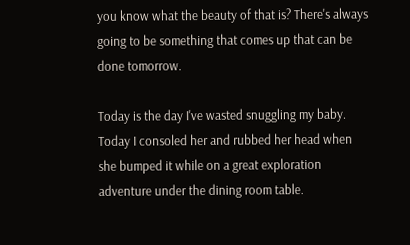you know what the beauty of that is? There's always going to be something that comes up that can be done tomorrow.

Today is the day I've wasted snuggling my baby. Today I consoled her and rubbed her head when she bumped it while on a great exploration adventure under the dining room table.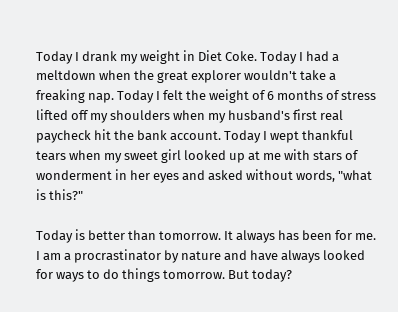Today I drank my weight in Diet Coke. Today I had a meltdown when the great explorer wouldn't take a freaking nap. Today I felt the weight of 6 months of stress lifted off my shoulders when my husband's first real paycheck hit the bank account. Today I wept thankful tears when my sweet girl looked up at me with stars of wonderment in her eyes and asked without words, "what is this?"

Today is better than tomorrow. It always has been for me. I am a procrastinator by nature and have always looked for ways to do things tomorrow. But today?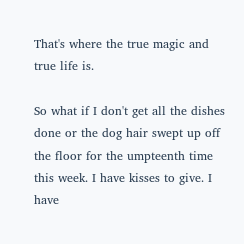That's where the true magic and true life is.

So what if I don't get all the dishes done or the dog hair swept up off the floor for the umpteenth time this week. I have kisses to give. I have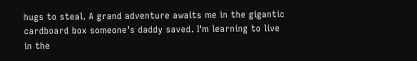hugs to steal. A grand adventure awaits me in the gigantic cardboard box someone's daddy saved. I'm learning to live in the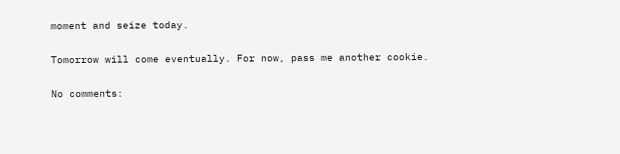moment and seize today.

Tomorrow will come eventually. For now, pass me another cookie.

No comments: